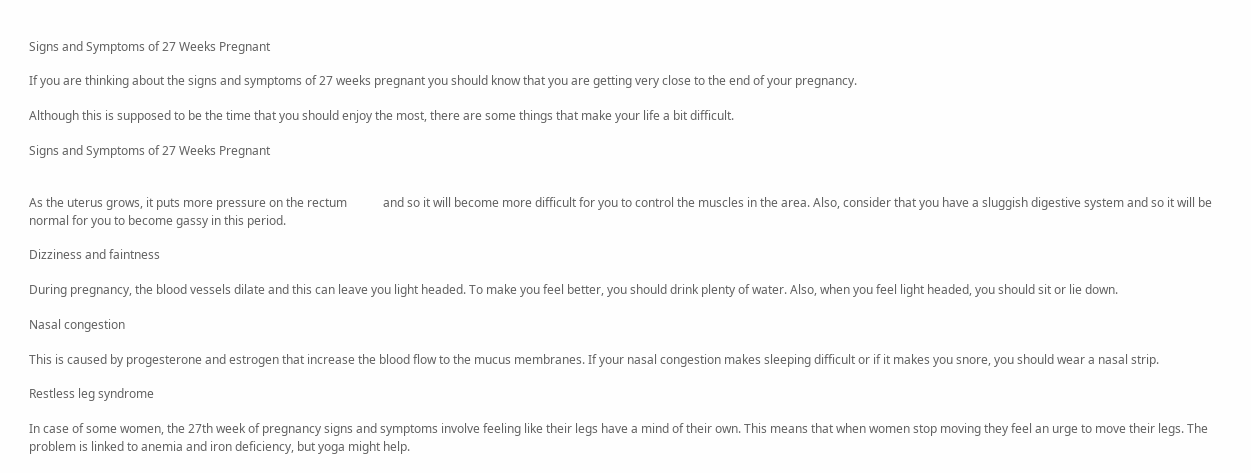Signs and Symptoms of 27 Weeks Pregnant

If you are thinking about the signs and symptoms of 27 weeks pregnant you should know that you are getting very close to the end of your pregnancy.

Although this is supposed to be the time that you should enjoy the most, there are some things that make your life a bit difficult.

Signs and Symptoms of 27 Weeks Pregnant


As the uterus grows, it puts more pressure on the rectum            and so it will become more difficult for you to control the muscles in the area. Also, consider that you have a sluggish digestive system and so it will be normal for you to become gassy in this period.

Dizziness and faintness

During pregnancy, the blood vessels dilate and this can leave you light headed. To make you feel better, you should drink plenty of water. Also, when you feel light headed, you should sit or lie down.

Nasal congestion

This is caused by progesterone and estrogen that increase the blood flow to the mucus membranes. If your nasal congestion makes sleeping difficult or if it makes you snore, you should wear a nasal strip.

Restless leg syndrome

In case of some women, the 27th week of pregnancy signs and symptoms involve feeling like their legs have a mind of their own. This means that when women stop moving they feel an urge to move their legs. The problem is linked to anemia and iron deficiency, but yoga might help.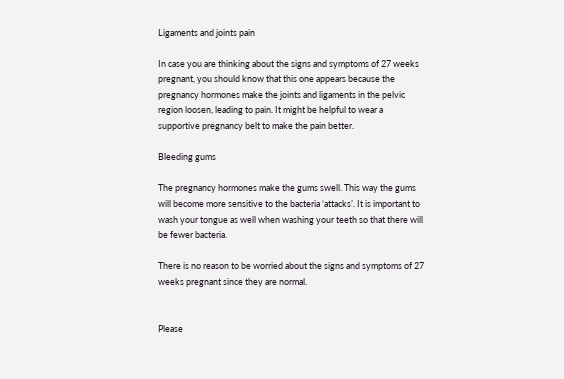Ligaments and joints pain

In case you are thinking about the signs and symptoms of 27 weeks pregnant, you should know that this one appears because the pregnancy hormones make the joints and ligaments in the pelvic region loosen, leading to pain. It might be helpful to wear a supportive pregnancy belt to make the pain better.

Bleeding gums

The pregnancy hormones make the gums swell. This way the gums will become more sensitive to the bacteria ‘attacks’. It is important to wash your tongue as well when washing your teeth so that there will be fewer bacteria.

There is no reason to be worried about the signs and symptoms of 27 weeks pregnant since they are normal.


Please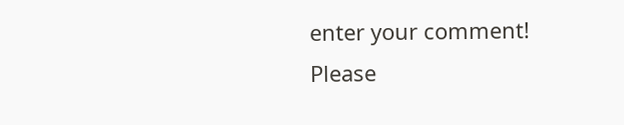enter your comment!
Please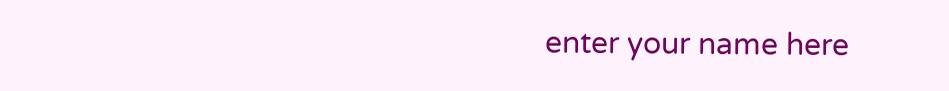enter your name here